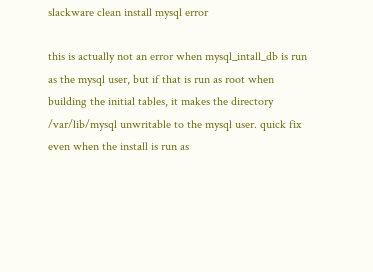slackware clean install mysql error

this is actually not an error when mysql_intall_db is run as the mysql user, but if that is run as root when building the initial tables, it makes the directory /var/lib/mysql unwritable to the mysql user. quick fix even when the install is run as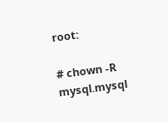root:

# chown -R mysql.mysql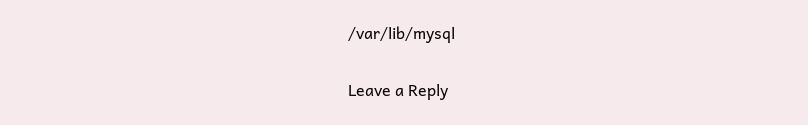/var/lib/mysql

Leave a Reply